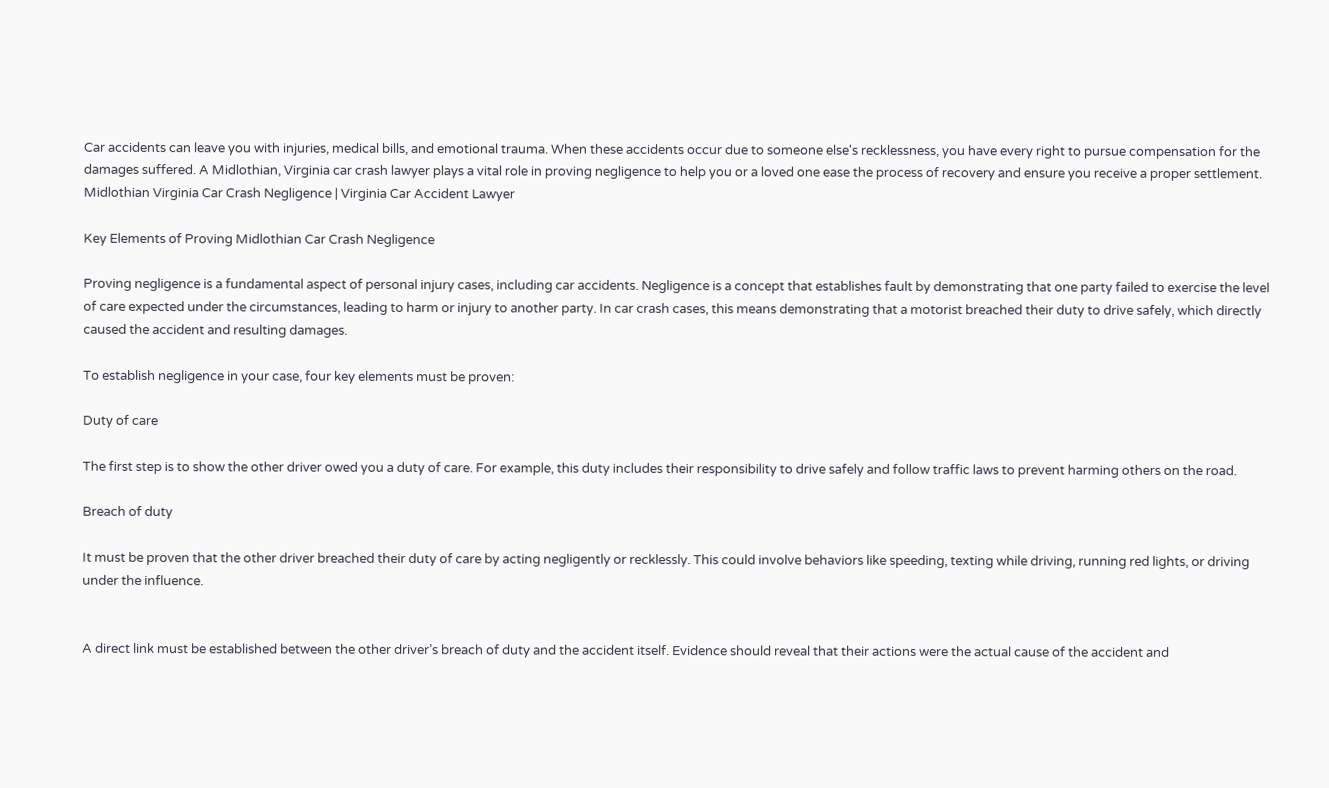Car accidents can leave you with injuries, medical bills, and emotional trauma. When these accidents occur due to someone else's recklessness, you have every right to pursue compensation for the damages suffered. A Midlothian, Virginia car crash lawyer plays a vital role in proving negligence to help you or a loved one ease the process of recovery and ensure you receive a proper settlement.  Midlothian Virginia Car Crash Negligence | Virginia Car Accident Lawyer

Key Elements of Proving Midlothian Car Crash Negligence

Proving negligence is a fundamental aspect of personal injury cases, including car accidents. Negligence is a concept that establishes fault by demonstrating that one party failed to exercise the level of care expected under the circumstances, leading to harm or injury to another party. In car crash cases, this means demonstrating that a motorist breached their duty to drive safely, which directly caused the accident and resulting damages.

To establish negligence in your case, four key elements must be proven:

Duty of care

The first step is to show the other driver owed you a duty of care. For example, this duty includes their responsibility to drive safely and follow traffic laws to prevent harming others on the road.

Breach of duty

It must be proven that the other driver breached their duty of care by acting negligently or recklessly. This could involve behaviors like speeding, texting while driving, running red lights, or driving under the influence.


A direct link must be established between the other driver’s breach of duty and the accident itself. Evidence should reveal that their actions were the actual cause of the accident and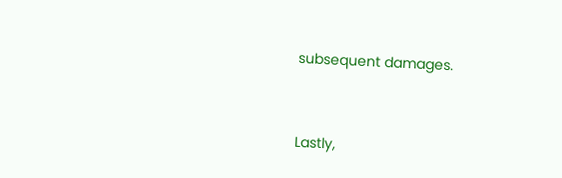subsequent damages.


Lastly,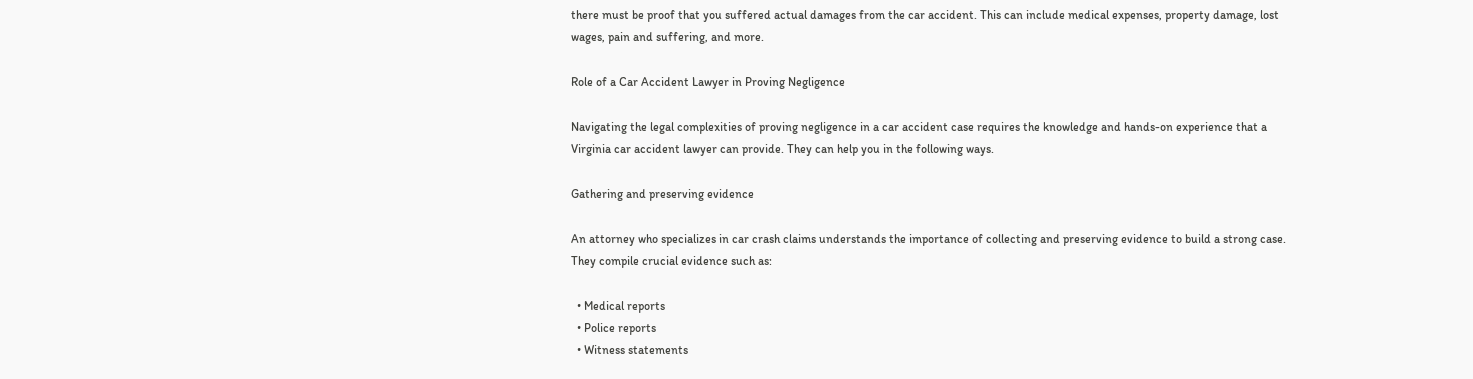there must be proof that you suffered actual damages from the car accident. This can include medical expenses, property damage, lost wages, pain and suffering, and more.

Role of a Car Accident Lawyer in Proving Negligence

Navigating the legal complexities of proving negligence in a car accident case requires the knowledge and hands-on experience that a Virginia car accident lawyer can provide. They can help you in the following ways.

Gathering and preserving evidence

An attorney who specializes in car crash claims understands the importance of collecting and preserving evidence to build a strong case. They compile crucial evidence such as:

  • Medical reports
  • Police reports
  • Witness statements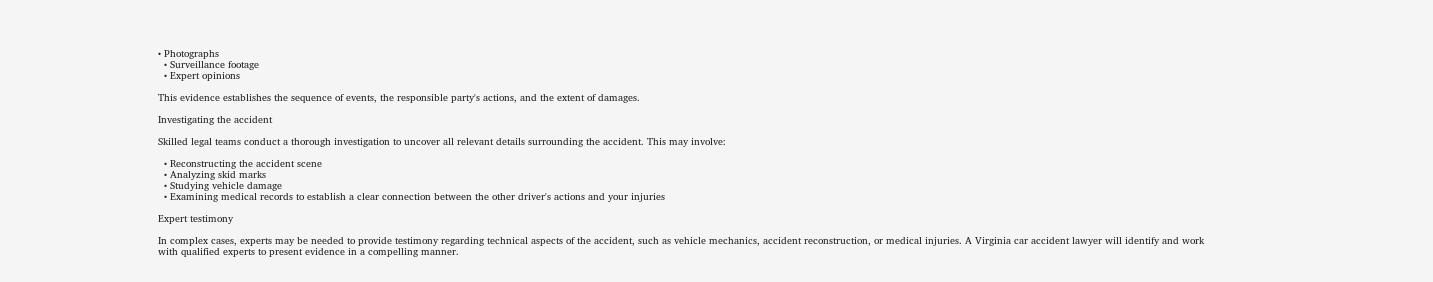• Photographs
  • Surveillance footage
  • Expert opinions

This evidence establishes the sequence of events, the responsible party's actions, and the extent of damages.

Investigating the accident

Skilled legal teams conduct a thorough investigation to uncover all relevant details surrounding the accident. This may involve:

  • Reconstructing the accident scene
  • Analyzing skid marks
  • Studying vehicle damage
  • Examining medical records to establish a clear connection between the other driver's actions and your injuries

Expert testimony

In complex cases, experts may be needed to provide testimony regarding technical aspects of the accident, such as vehicle mechanics, accident reconstruction, or medical injuries. A Virginia car accident lawyer will identify and work with qualified experts to present evidence in a compelling manner.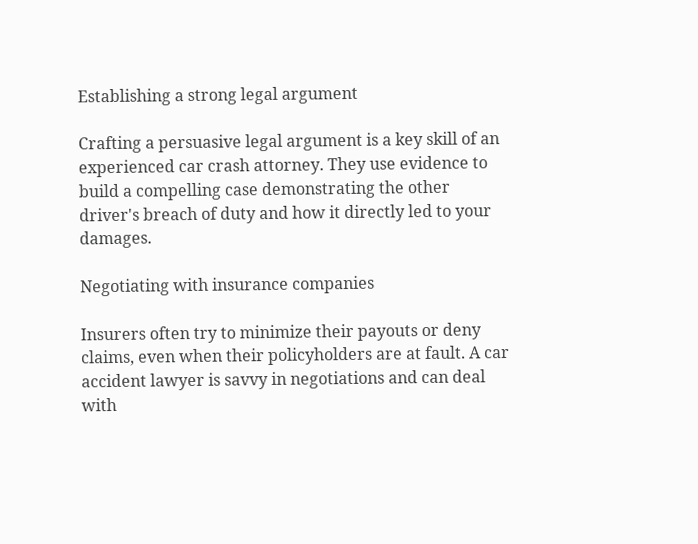Establishing a strong legal argument

Crafting a persuasive legal argument is a key skill of an experienced car crash attorney. They use evidence to build a compelling case demonstrating the other driver's breach of duty and how it directly led to your damages.

Negotiating with insurance companies

Insurers often try to minimize their payouts or deny claims, even when their policyholders are at fault. A car accident lawyer is savvy in negotiations and can deal with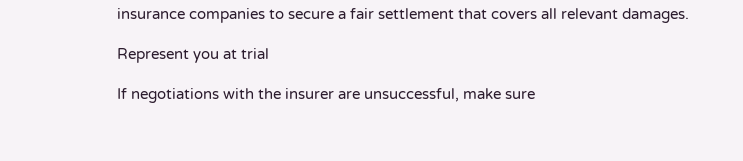insurance companies to secure a fair settlement that covers all relevant damages.

Represent you at trial

If negotiations with the insurer are unsuccessful, make sure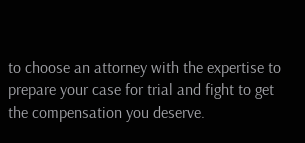to choose an attorney with the expertise to prepare your case for trial and fight to get the compensation you deserve.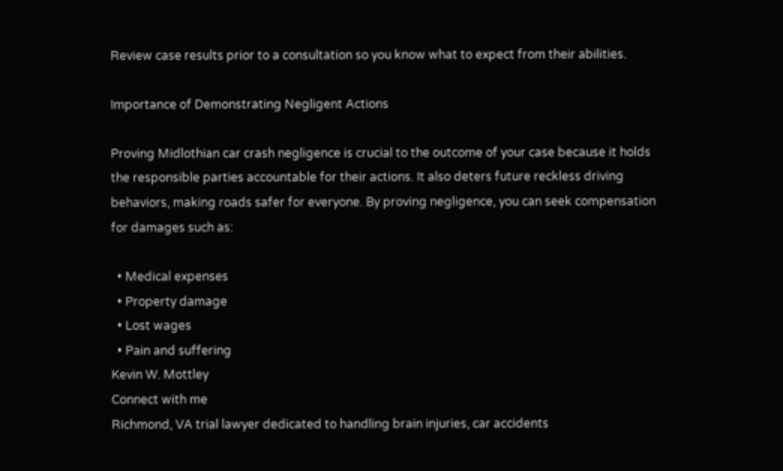Review case results prior to a consultation so you know what to expect from their abilities.

Importance of Demonstrating Negligent Actions

Proving Midlothian car crash negligence is crucial to the outcome of your case because it holds the responsible parties accountable for their actions. It also deters future reckless driving behaviors, making roads safer for everyone. By proving negligence, you can seek compensation for damages such as:

  • Medical expenses
  • Property damage
  • Lost wages
  • Pain and suffering
Kevin W. Mottley
Connect with me
Richmond, VA trial lawyer dedicated to handling brain injuries, car accidents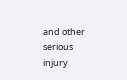and other serious injury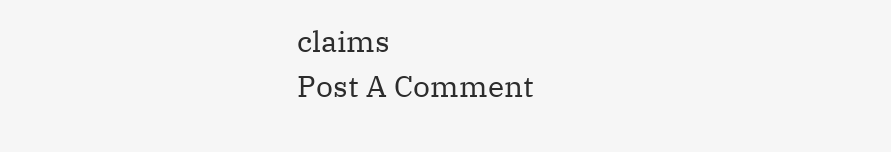claims
Post A Comment